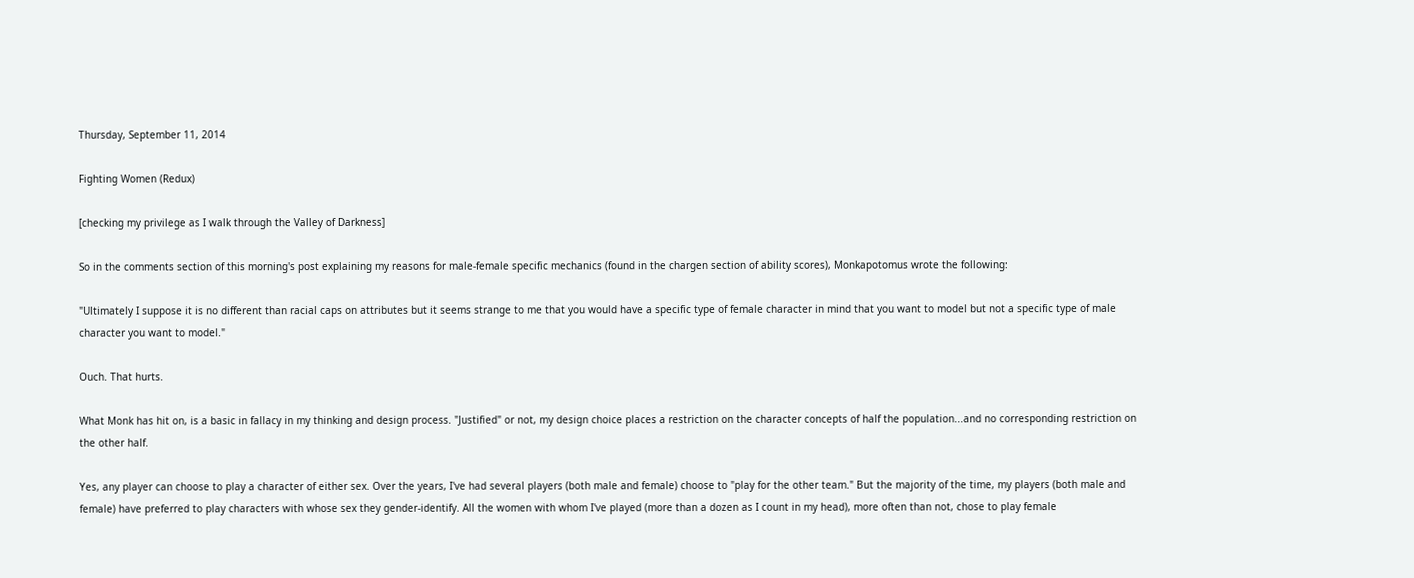Thursday, September 11, 2014

Fighting Women (Redux)

[checking my privilege as I walk through the Valley of Darkness]

So in the comments section of this morning's post explaining my reasons for male-female specific mechanics (found in the chargen section of ability scores), Monkapotomus wrote the following:

"Ultimately I suppose it is no different than racial caps on attributes but it seems strange to me that you would have a specific type of female character in mind that you want to model but not a specific type of male character you want to model."

Ouch. That hurts.

What Monk has hit on, is a basic in fallacy in my thinking and design process. "Justified" or not, my design choice places a restriction on the character concepts of half the population...and no corresponding restriction on the other half.

Yes, any player can choose to play a character of either sex. Over the years, I've had several players (both male and female) choose to "play for the other team." But the majority of the time, my players (both male and female) have preferred to play characters with whose sex they gender-identify. All the women with whom I've played (more than a dozen as I count in my head), more often than not, chose to play female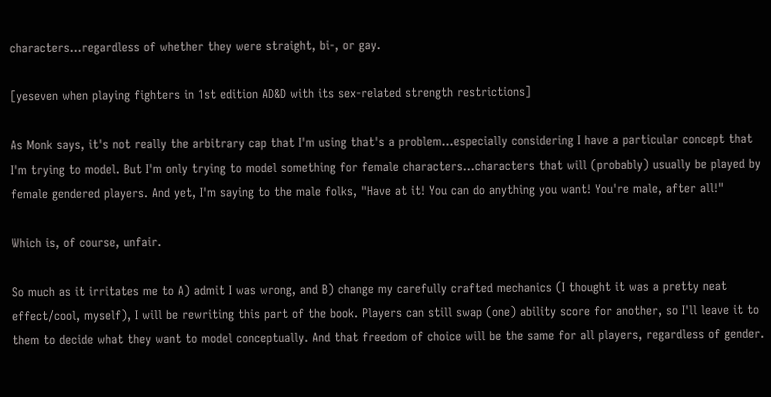characters...regardless of whether they were straight, bi-, or gay.

[yeseven when playing fighters in 1st edition AD&D with its sex-related strength restrictions]

As Monk says, it's not really the arbitrary cap that I'm using that's a problem...especially considering I have a particular concept that I'm trying to model. But I'm only trying to model something for female characters...characters that will (probably) usually be played by female gendered players. And yet, I'm saying to the male folks, "Have at it! You can do anything you want! You're male, after all!"

Which is, of course, unfair.

So much as it irritates me to A) admit I was wrong, and B) change my carefully crafted mechanics (I thought it was a pretty neat effect/cool, myself), I will be rewriting this part of the book. Players can still swap (one) ability score for another, so I'll leave it to them to decide what they want to model conceptually. And that freedom of choice will be the same for all players, regardless of gender.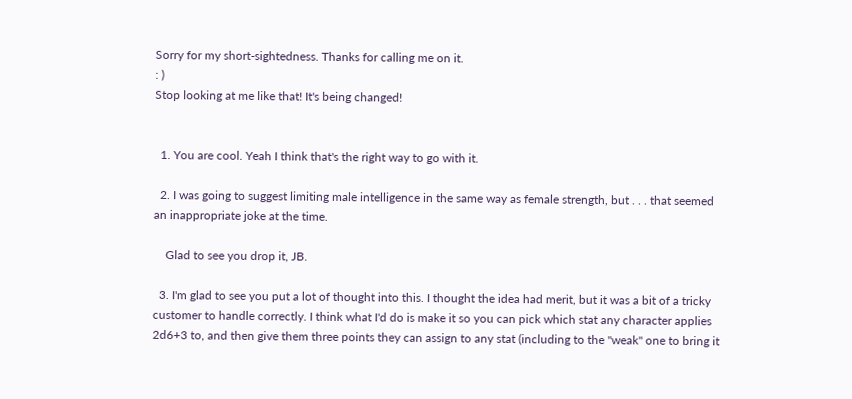Sorry for my short-sightedness. Thanks for calling me on it.
: )
Stop looking at me like that! It's being changed!


  1. You are cool. Yeah I think that's the right way to go with it.

  2. I was going to suggest limiting male intelligence in the same way as female strength, but . . . that seemed an inappropriate joke at the time.

    Glad to see you drop it, JB.

  3. I'm glad to see you put a lot of thought into this. I thought the idea had merit, but it was a bit of a tricky customer to handle correctly. I think what I'd do is make it so you can pick which stat any character applies 2d6+3 to, and then give them three points they can assign to any stat (including to the "weak" one to bring it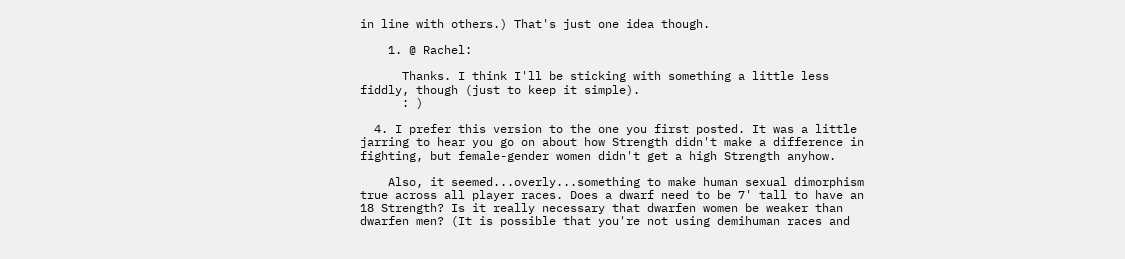in line with others.) That's just one idea though.

    1. @ Rachel:

      Thanks. I think I'll be sticking with something a little less fiddly, though (just to keep it simple).
      : )

  4. I prefer this version to the one you first posted. It was a little jarring to hear you go on about how Strength didn't make a difference in fighting, but female-gender women didn't get a high Strength anyhow.

    Also, it seemed...overly...something to make human sexual dimorphism true across all player races. Does a dwarf need to be 7' tall to have an 18 Strength? Is it really necessary that dwarfen women be weaker than dwarfen men? (It is possible that you're not using demihuman races and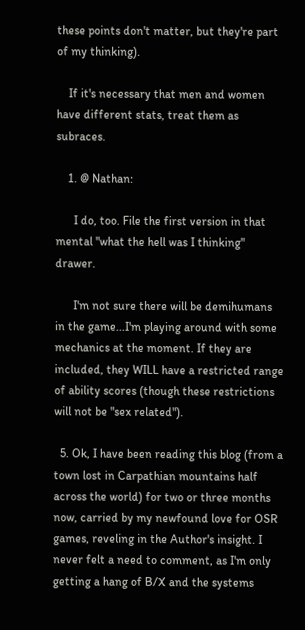these points don't matter, but they're part of my thinking).

    If it's necessary that men and women have different stats, treat them as subraces.

    1. @ Nathan:

      I do, too. File the first version in that mental "what the hell was I thinking" drawer.

      I'm not sure there will be demihumans in the game...I'm playing around with some mechanics at the moment. If they are included, they WILL have a restricted range of ability scores (though these restrictions will not be "sex related").

  5. Ok, I have been reading this blog (from a town lost in Carpathian mountains half across the world) for two or three months now, carried by my newfound love for OSR games, reveling in the Author's insight. I never felt a need to comment, as I'm only getting a hang of B/X and the systems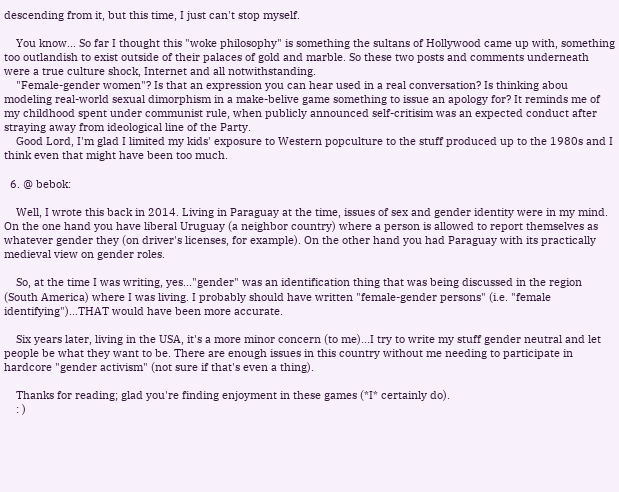descending from it, but this time, I just can't stop myself.

    You know... So far I thought this "woke philosophy" is something the sultans of Hollywood came up with, something too outlandish to exist outside of their palaces of gold and marble. So these two posts and comments underneath were a true culture shock, Internet and all notwithstanding.
    "Female-gender women"? Is that an expression you can hear used in a real conversation? Is thinking abou modeling real-world sexual dimorphism in a make-belive game something to issue an apology for? It reminds me of my childhood spent under communist rule, when publicly announced self-critisim was an expected conduct after straying away from ideological line of the Party.
    Good Lord, I'm glad I limited my kids' exposure to Western popculture to the stuff produced up to the 1980s and I think even that might have been too much.

  6. @ bebok:

    Well, I wrote this back in 2014. Living in Paraguay at the time, issues of sex and gender identity were in my mind. On the one hand you have liberal Uruguay (a neighbor country) where a person is allowed to report themselves as whatever gender they (on driver's licenses, for example). On the other hand you had Paraguay with its practically medieval view on gender roles.

    So, at the time I was writing, yes..."gender" was an identification thing that was being discussed in the region (South America) where I was living. I probably should have written "female-gender persons" (i.e. "female identifying")...THAT would have been more accurate.

    Six years later, living in the USA, it's a more minor concern (to me)...I try to write my stuff gender neutral and let people be what they want to be. There are enough issues in this country without me needing to participate in hardcore "gender activism" (not sure if that's even a thing).

    Thanks for reading; glad you're finding enjoyment in these games (*I* certainly do).
    : )